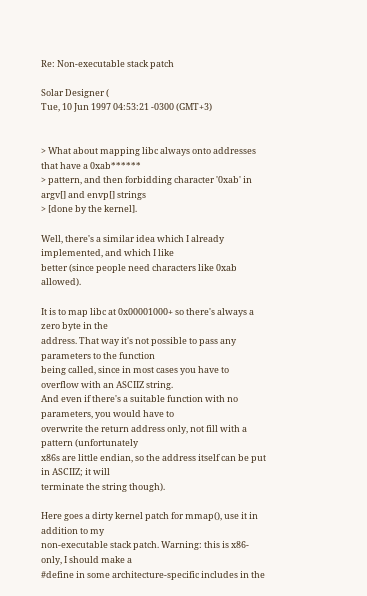Re: Non-executable stack patch

Solar Designer (
Tue, 10 Jun 1997 04:53:21 -0300 (GMT+3)


> What about mapping libc always onto addresses that have a 0xab******
> pattern, and then forbidding character '0xab' in argv[] and envp[] strings
> [done by the kernel].

Well, there's a similar idea which I already implemented, and which I like
better (since people need characters like 0xab allowed).

It is to map libc at 0x00001000+ so there's always a zero byte in the
address. That way it's not possible to pass any parameters to the function
being called, since in most cases you have to overflow with an ASCIIZ string.
And even if there's a suitable function with no parameters, you would have to
overwrite the return address only, not fill with a pattern (unfortunately
x86s are little endian, so the address itself can be put in ASCIIZ; it will
terminate the string though).

Here goes a dirty kernel patch for mmap(), use it in addition to my
non-executable stack patch. Warning: this is x86-only, I should make a
#define in some architecture-specific includes in the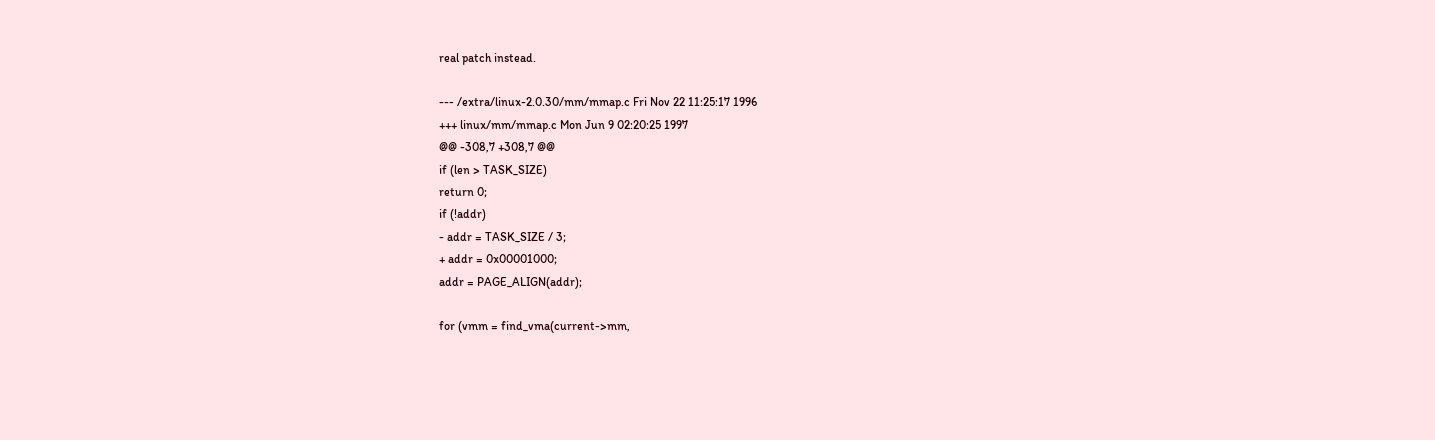real patch instead.

--- /extra/linux-2.0.30/mm/mmap.c Fri Nov 22 11:25:17 1996
+++ linux/mm/mmap.c Mon Jun 9 02:20:25 1997
@@ -308,7 +308,7 @@
if (len > TASK_SIZE)
return 0;
if (!addr)
- addr = TASK_SIZE / 3;
+ addr = 0x00001000;
addr = PAGE_ALIGN(addr);

for (vmm = find_vma(current->mm,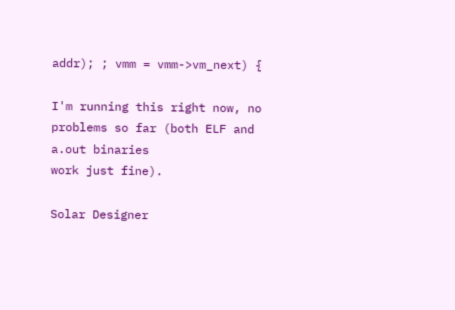addr); ; vmm = vmm->vm_next) {

I'm running this right now, no problems so far (both ELF and a.out binaries
work just fine).

Solar Designer